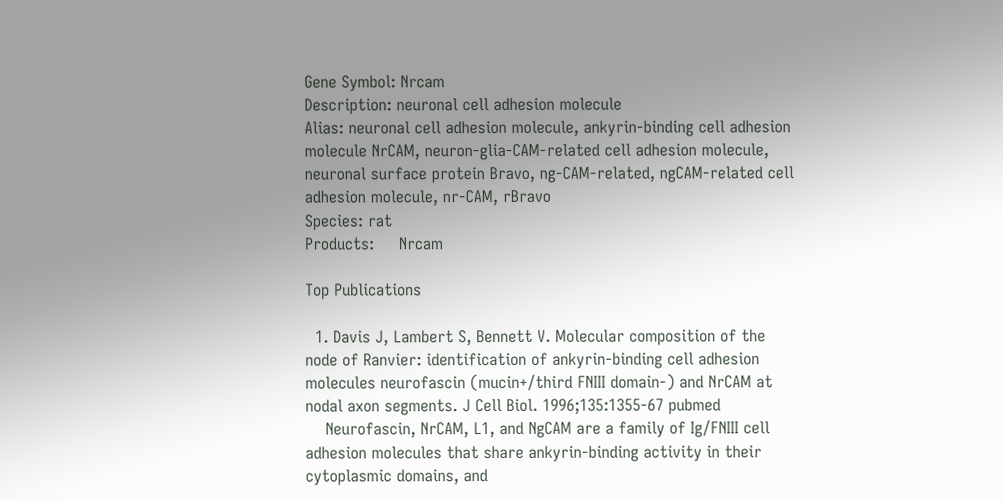Gene Symbol: Nrcam
Description: neuronal cell adhesion molecule
Alias: neuronal cell adhesion molecule, ankyrin-binding cell adhesion molecule NrCAM, neuron-glia-CAM-related cell adhesion molecule, neuronal surface protein Bravo, ng-CAM-related, ngCAM-related cell adhesion molecule, nr-CAM, rBravo
Species: rat
Products:     Nrcam

Top Publications

  1. Davis J, Lambert S, Bennett V. Molecular composition of the node of Ranvier: identification of ankyrin-binding cell adhesion molecules neurofascin (mucin+/third FNIII domain-) and NrCAM at nodal axon segments. J Cell Biol. 1996;135:1355-67 pubmed
    Neurofascin, NrCAM, L1, and NgCAM are a family of Ig/FNIII cell adhesion molecules that share ankyrin-binding activity in their cytoplasmic domains, and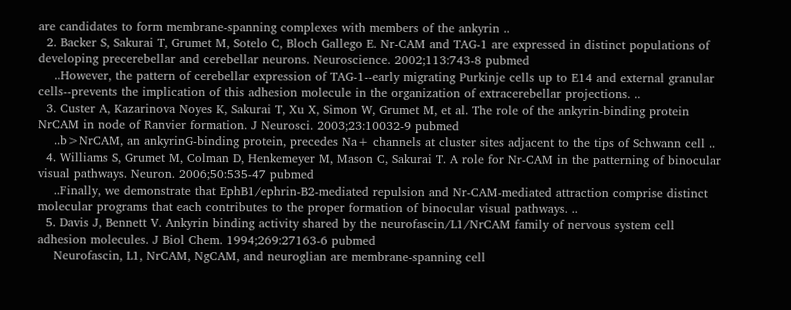are candidates to form membrane-spanning complexes with members of the ankyrin ..
  2. Backer S, Sakurai T, Grumet M, Sotelo C, Bloch Gallego E. Nr-CAM and TAG-1 are expressed in distinct populations of developing precerebellar and cerebellar neurons. Neuroscience. 2002;113:743-8 pubmed
    ..However, the pattern of cerebellar expression of TAG-1--early migrating Purkinje cells up to E14 and external granular cells--prevents the implication of this adhesion molecule in the organization of extracerebellar projections. ..
  3. Custer A, Kazarinova Noyes K, Sakurai T, Xu X, Simon W, Grumet M, et al. The role of the ankyrin-binding protein NrCAM in node of Ranvier formation. J Neurosci. 2003;23:10032-9 pubmed
    ..b>NrCAM, an ankyrinG-binding protein, precedes Na+ channels at cluster sites adjacent to the tips of Schwann cell ..
  4. Williams S, Grumet M, Colman D, Henkemeyer M, Mason C, Sakurai T. A role for Nr-CAM in the patterning of binocular visual pathways. Neuron. 2006;50:535-47 pubmed
    ..Finally, we demonstrate that EphB1/ephrin-B2-mediated repulsion and Nr-CAM-mediated attraction comprise distinct molecular programs that each contributes to the proper formation of binocular visual pathways. ..
  5. Davis J, Bennett V. Ankyrin binding activity shared by the neurofascin/L1/NrCAM family of nervous system cell adhesion molecules. J Biol Chem. 1994;269:27163-6 pubmed
    Neurofascin, L1, NrCAM, NgCAM, and neuroglian are membrane-spanning cell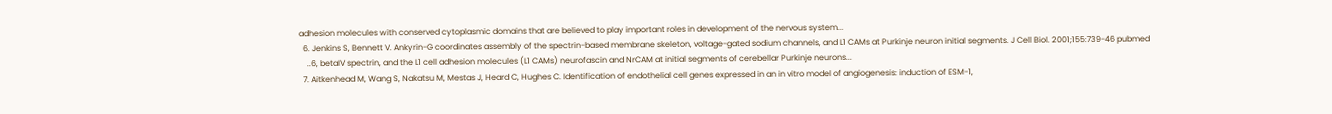adhesion molecules with conserved cytoplasmic domains that are believed to play important roles in development of the nervous system...
  6. Jenkins S, Bennett V. Ankyrin-G coordinates assembly of the spectrin-based membrane skeleton, voltage-gated sodium channels, and L1 CAMs at Purkinje neuron initial segments. J Cell Biol. 2001;155:739-46 pubmed
    ..6, betaIV spectrin, and the L1 cell adhesion molecules (L1 CAMs) neurofascin and NrCAM at initial segments of cerebellar Purkinje neurons...
  7. Aitkenhead M, Wang S, Nakatsu M, Mestas J, Heard C, Hughes C. Identification of endothelial cell genes expressed in an in vitro model of angiogenesis: induction of ESM-1,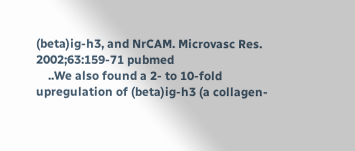(beta)ig-h3, and NrCAM. Microvasc Res. 2002;63:159-71 pubmed
    ..We also found a 2- to 10-fold upregulation of (beta)ig-h3 (a collagen-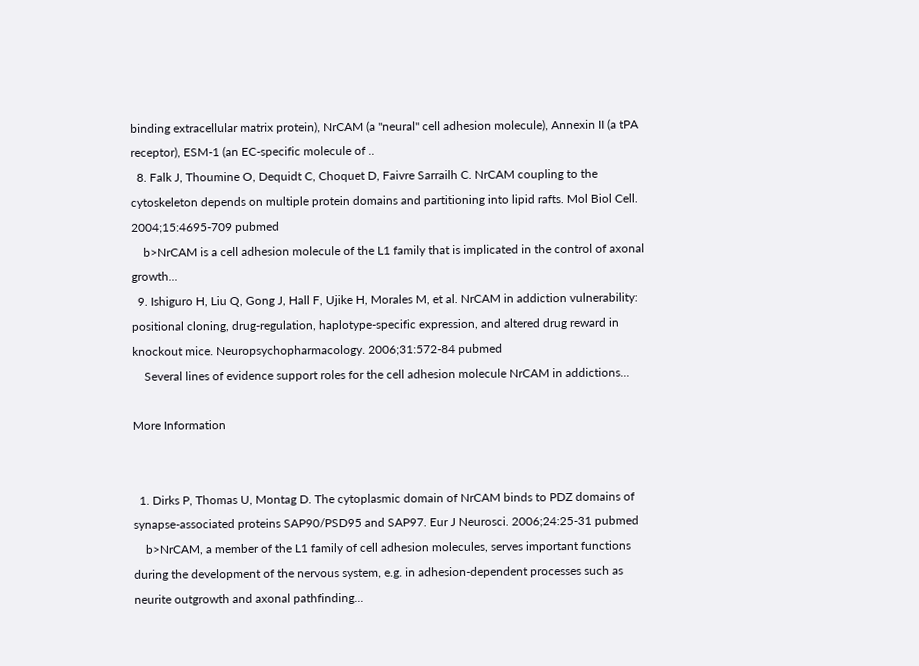binding extracellular matrix protein), NrCAM (a "neural" cell adhesion molecule), Annexin II (a tPA receptor), ESM-1 (an EC-specific molecule of ..
  8. Falk J, Thoumine O, Dequidt C, Choquet D, Faivre Sarrailh C. NrCAM coupling to the cytoskeleton depends on multiple protein domains and partitioning into lipid rafts. Mol Biol Cell. 2004;15:4695-709 pubmed
    b>NrCAM is a cell adhesion molecule of the L1 family that is implicated in the control of axonal growth...
  9. Ishiguro H, Liu Q, Gong J, Hall F, Ujike H, Morales M, et al. NrCAM in addiction vulnerability: positional cloning, drug-regulation, haplotype-specific expression, and altered drug reward in knockout mice. Neuropsychopharmacology. 2006;31:572-84 pubmed
    Several lines of evidence support roles for the cell adhesion molecule NrCAM in addictions...

More Information


  1. Dirks P, Thomas U, Montag D. The cytoplasmic domain of NrCAM binds to PDZ domains of synapse-associated proteins SAP90/PSD95 and SAP97. Eur J Neurosci. 2006;24:25-31 pubmed
    b>NrCAM, a member of the L1 family of cell adhesion molecules, serves important functions during the development of the nervous system, e.g. in adhesion-dependent processes such as neurite outgrowth and axonal pathfinding...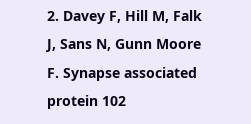2. Davey F, Hill M, Falk J, Sans N, Gunn Moore F. Synapse associated protein 102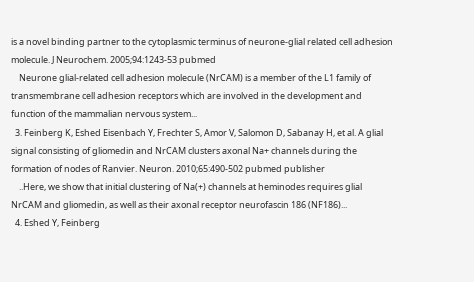is a novel binding partner to the cytoplasmic terminus of neurone-glial related cell adhesion molecule. J Neurochem. 2005;94:1243-53 pubmed
    Neurone glial-related cell adhesion molecule (NrCAM) is a member of the L1 family of transmembrane cell adhesion receptors which are involved in the development and function of the mammalian nervous system...
  3. Feinberg K, Eshed Eisenbach Y, Frechter S, Amor V, Salomon D, Sabanay H, et al. A glial signal consisting of gliomedin and NrCAM clusters axonal Na+ channels during the formation of nodes of Ranvier. Neuron. 2010;65:490-502 pubmed publisher
    ..Here, we show that initial clustering of Na(+) channels at heminodes requires glial NrCAM and gliomedin, as well as their axonal receptor neurofascin 186 (NF186)...
  4. Eshed Y, Feinberg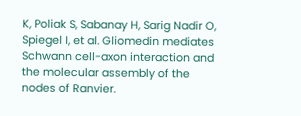K, Poliak S, Sabanay H, Sarig Nadir O, Spiegel I, et al. Gliomedin mediates Schwann cell-axon interaction and the molecular assembly of the nodes of Ranvier.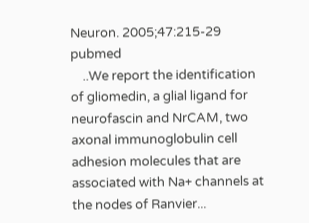Neuron. 2005;47:215-29 pubmed
    ..We report the identification of gliomedin, a glial ligand for neurofascin and NrCAM, two axonal immunoglobulin cell adhesion molecules that are associated with Na+ channels at the nodes of Ranvier...